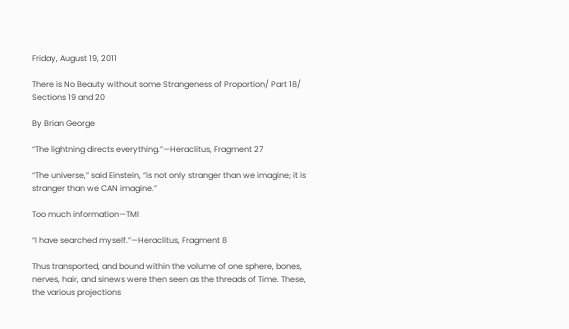Friday, August 19, 2011

There is No Beauty without some Strangeness of Proportion/ Part 18/ Sections 19 and 20

By Brian George

“The lightning directs everything.”—Heraclitus, Fragment 27

“The universe,” said Einstein, “is not only stranger than we imagine; it is stranger than we CAN imagine.”

Too much information—TMI

“I have searched myself.”—Heraclitus, Fragment 8

Thus transported, and bound within the volume of one sphere, bones, nerves, hair, and sinews were then seen as the threads of Time. These, the various projections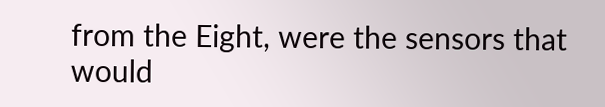from the Eight, were the sensors that would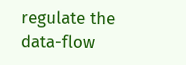regulate the data-flow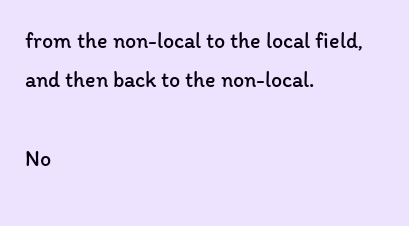from the non-local to the local field, and then back to the non-local.

No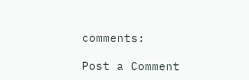comments:

Post a Comment